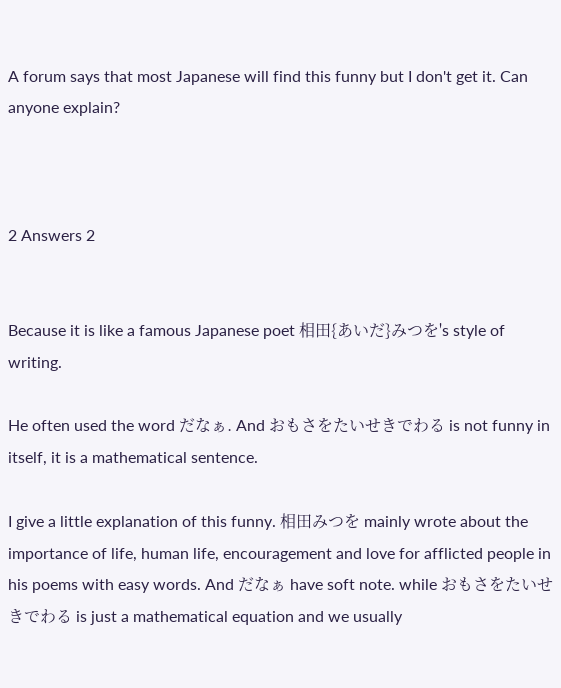A forum says that most Japanese will find this funny but I don't get it. Can anyone explain?



2 Answers 2


Because it is like a famous Japanese poet 相田{あいだ}みつを's style of writing.

He often used the word だなぁ. And おもさをたいせきでわる is not funny in itself, it is a mathematical sentence.

I give a little explanation of this funny. 相田みつを mainly wrote about the importance of life, human life, encouragement and love for afflicted people in his poems with easy words. And だなぁ have soft note. while おもさをたいせきでわる is just a mathematical equation and we usually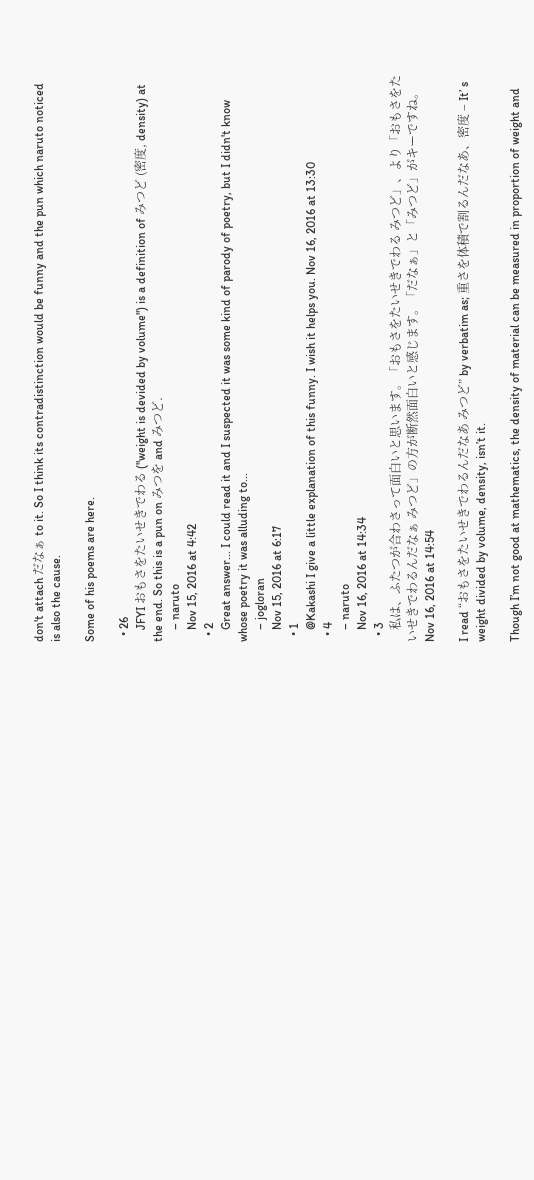don't attach だなぁ to it. So I think its contradistinction would be funny and the pun which naruto noticed is also the cause.

Some of his poems are here.

  • 26
    JFYI おもさをたいせきでわる ("weight is devided by volume") is a definition of みつど (密度, density) at the end. So this is a pun on みつを and みつど.
    – naruto
    Nov 15, 2016 at 4:42
  • 2
    Great answer... I could read it and I suspected it was some kind of parody of poetry, but I didn't know whose poetry it was alluding to...
    – jogloran
    Nov 15, 2016 at 6:17
  • 1
    @Kakashi I give a little explanation of this funny. I wish it helps you. Nov 16, 2016 at 13:30
  • 4
    – naruto
    Nov 16, 2016 at 14:34
  • 3
    私は、ふたつが合わさって面白いと思います。「おもさをたいせきでわる みつど」、より「おもさをたいせきでわるんだなぁ みつど」の方が断然面白いと感じます。「だなぁ」と「みつど」がキーですね。 Nov 16, 2016 at 14:54

I read “おもさをたいせきでわるんだなあ みつど” by verbatim as; 重さを体積で割るんだなあ、密度 – It’ s weight divided by volume, density, isn’t it.

Though I’m not good at mathematics, the density of material can be measured in proportion of weight and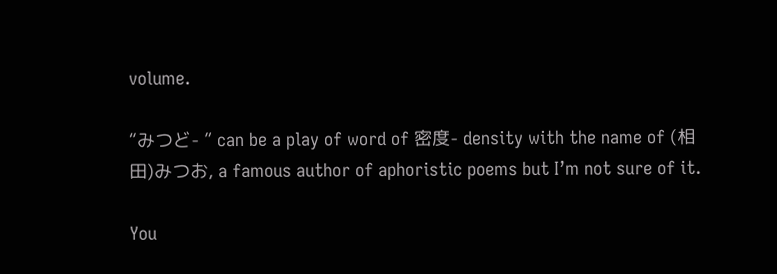volume.

“みつど- ” can be a play of word of 密度- density with the name of (相田)みつお, a famous author of aphoristic poems but I’m not sure of it.

You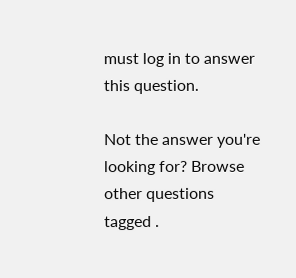must log in to answer this question.

Not the answer you're looking for? Browse other questions tagged .